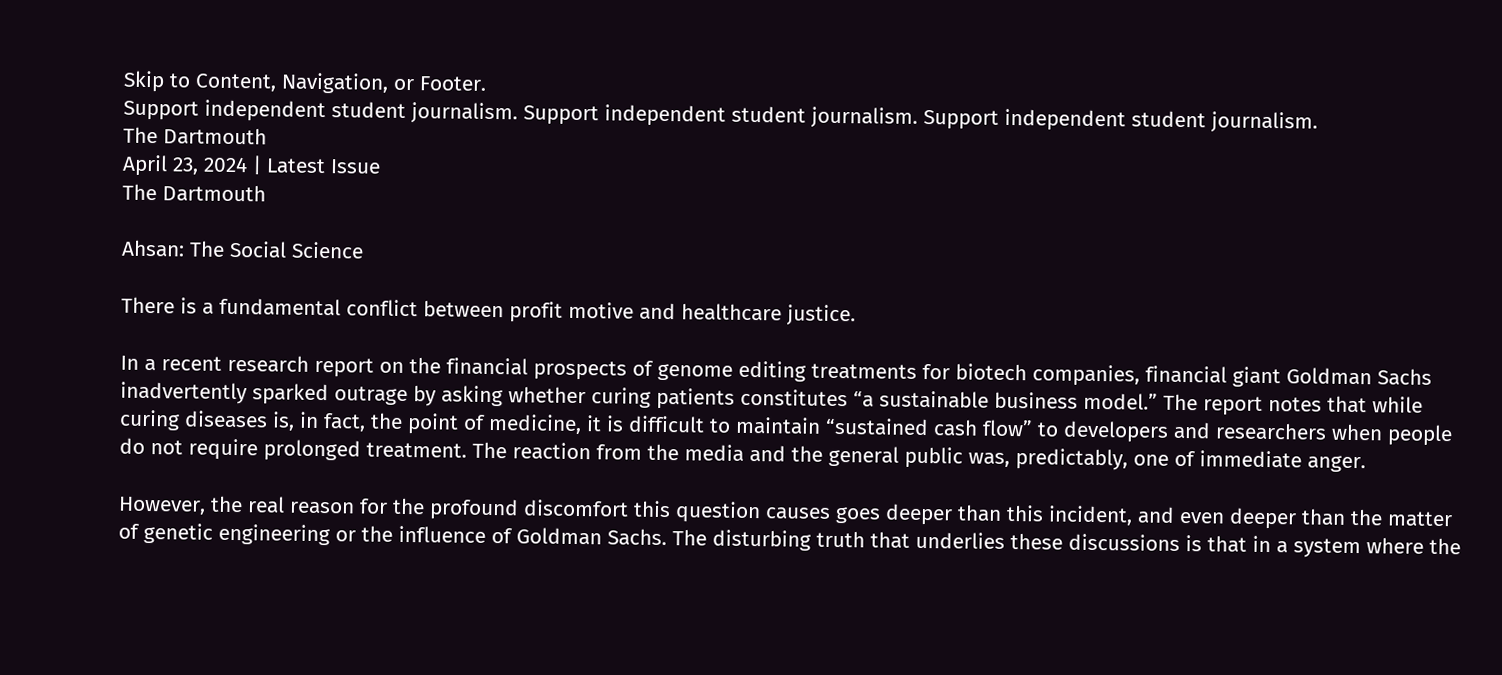Skip to Content, Navigation, or Footer.
Support independent student journalism. Support independent student journalism. Support independent student journalism.
The Dartmouth
April 23, 2024 | Latest Issue
The Dartmouth

Ahsan: The Social Science

There is a fundamental conflict between profit motive and healthcare justice.

In a recent research report on the financial prospects of genome editing treatments for biotech companies, financial giant Goldman Sachs inadvertently sparked outrage by asking whether curing patients constitutes “a sustainable business model.” The report notes that while curing diseases is, in fact, the point of medicine, it is difficult to maintain “sustained cash flow” to developers and researchers when people do not require prolonged treatment. The reaction from the media and the general public was, predictably, one of immediate anger.

However, the real reason for the profound discomfort this question causes goes deeper than this incident, and even deeper than the matter of genetic engineering or the influence of Goldman Sachs. The disturbing truth that underlies these discussions is that in a system where the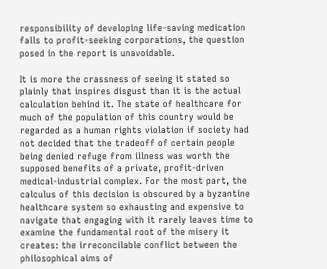responsibility of developing life-saving medication falls to profit-seeking corporations, the question posed in the report is unavoidable.

It is more the crassness of seeing it stated so plainly that inspires disgust than it is the actual calculation behind it. The state of healthcare for much of the population of this country would be regarded as a human rights violation if society had not decided that the tradeoff of certain people being denied refuge from illness was worth the supposed benefits of a private, profit-driven medical-industrial complex. For the most part, the calculus of this decision is obscured by a byzantine healthcare system so exhausting and expensive to navigate that engaging with it rarely leaves time to examine the fundamental root of the misery it creates: the irreconcilable conflict between the philosophical aims of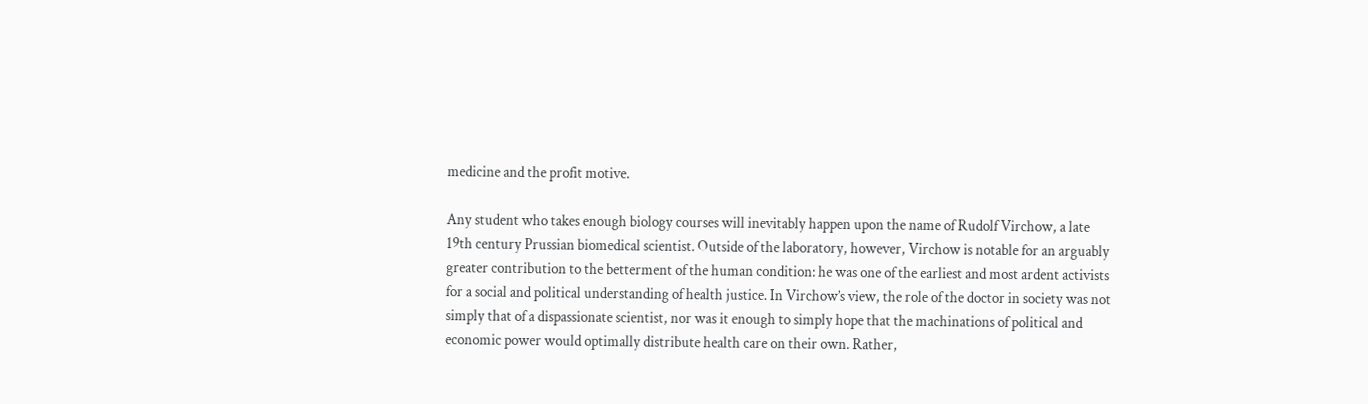medicine and the profit motive.

Any student who takes enough biology courses will inevitably happen upon the name of Rudolf Virchow, a late 19th century Prussian biomedical scientist. Outside of the laboratory, however, Virchow is notable for an arguably greater contribution to the betterment of the human condition: he was one of the earliest and most ardent activists for a social and political understanding of health justice. In Virchow’s view, the role of the doctor in society was not simply that of a dispassionate scientist, nor was it enough to simply hope that the machinations of political and economic power would optimally distribute health care on their own. Rather,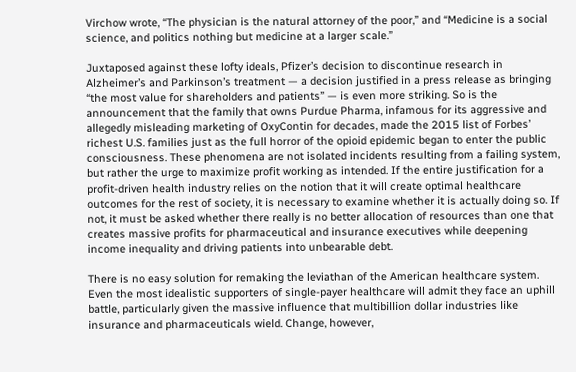Virchow wrote, “The physician is the natural attorney of the poor,” and “Medicine is a social science, and politics nothing but medicine at a larger scale.”

Juxtaposed against these lofty ideals, Pfizer’s decision to discontinue research in Alzheimer’s and Parkinson’s treatment — a decision justified in a press release as bringing “the most value for shareholders and patients” — is even more striking. So is the announcement that the family that owns Purdue Pharma, infamous for its aggressive and allegedly misleading marketing of OxyContin for decades, made the 2015 list of Forbes’ richest U.S. families just as the full horror of the opioid epidemic began to enter the public consciousness. These phenomena are not isolated incidents resulting from a failing system, but rather the urge to maximize profit working as intended. If the entire justification for a profit-driven health industry relies on the notion that it will create optimal healthcare outcomes for the rest of society, it is necessary to examine whether it is actually doing so. If not, it must be asked whether there really is no better allocation of resources than one that creates massive profits for pharmaceutical and insurance executives while deepening income inequality and driving patients into unbearable debt.

There is no easy solution for remaking the leviathan of the American healthcare system. Even the most idealistic supporters of single-payer healthcare will admit they face an uphill battle, particularly given the massive influence that multibillion dollar industries like insurance and pharmaceuticals wield. Change, however,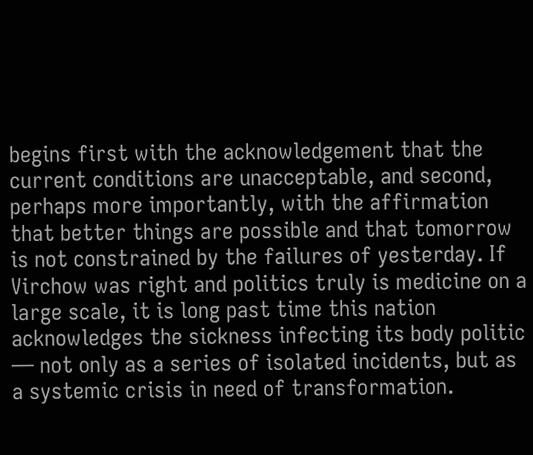begins first with the acknowledgement that the current conditions are unacceptable, and second, perhaps more importantly, with the affirmation that better things are possible and that tomorrow is not constrained by the failures of yesterday. If Virchow was right and politics truly is medicine on a large scale, it is long past time this nation acknowledges the sickness infecting its body politic — not only as a series of isolated incidents, but as a systemic crisis in need of transformation.